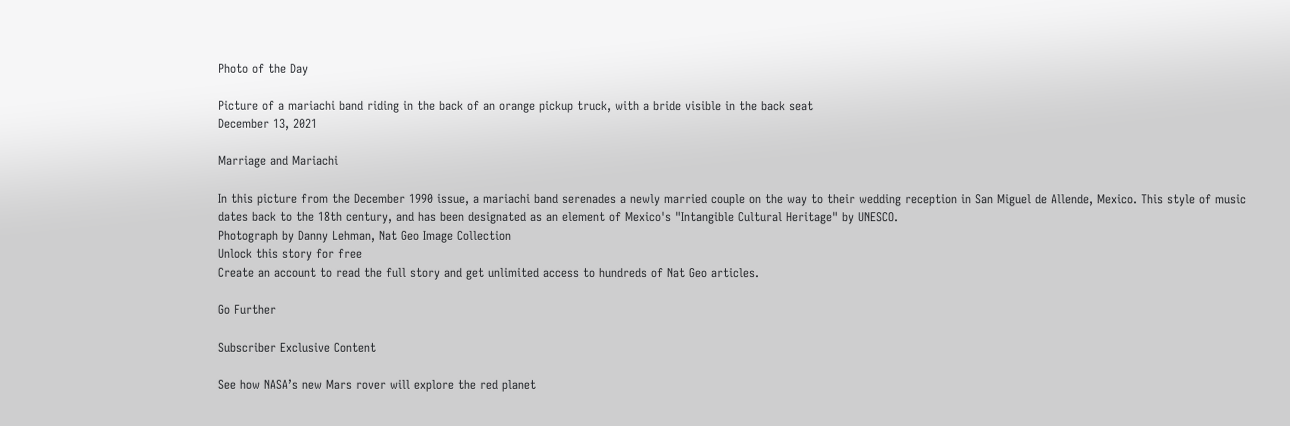Photo of the Day

Picture of a mariachi band riding in the back of an orange pickup truck, with a bride visible in the back seat
December 13, 2021

Marriage and Mariachi

In this picture from the December 1990 issue, a mariachi band serenades a newly married couple on the way to their wedding reception in San Miguel de Allende, Mexico. This style of music dates back to the 18th century, and has been designated as an element of Mexico's "Intangible Cultural Heritage" by UNESCO.
Photograph by Danny Lehman, Nat Geo Image Collection
Unlock this story for free
Create an account to read the full story and get unlimited access to hundreds of Nat Geo articles.

Go Further

Subscriber Exclusive Content

See how NASA’s new Mars rover will explore the red planet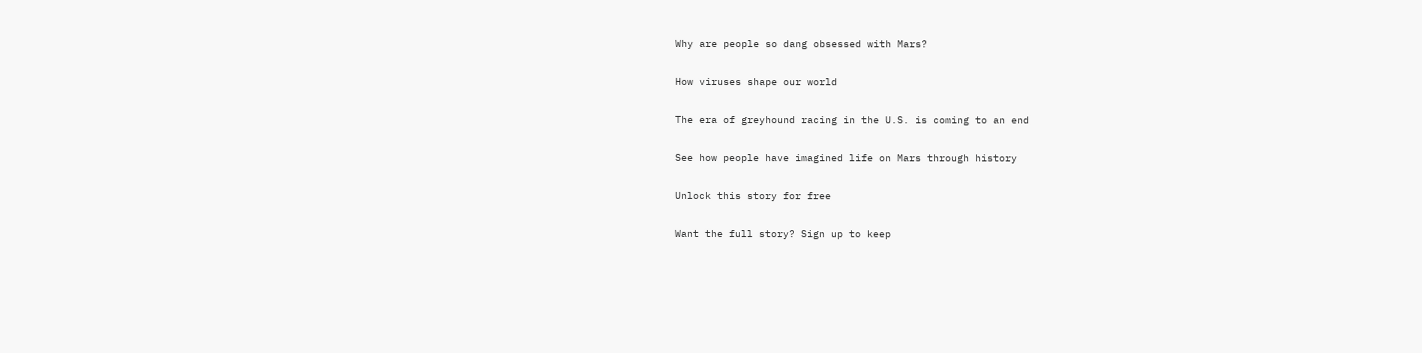Why are people so dang obsessed with Mars?

How viruses shape our world

The era of greyhound racing in the U.S. is coming to an end

See how people have imagined life on Mars through history

Unlock this story for free

Want the full story? Sign up to keep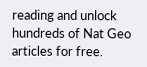reading and unlock hundreds of Nat Geo articles for free.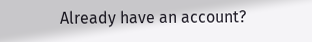Already have an account?